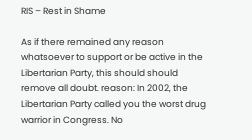RIS – Rest in Shame

As if there remained any reason whatsoever to support or be active in the Libertarian Party, this should should remove all doubt. reason: In 2002, the Libertarian Party called you the worst drug warrior in Congress. No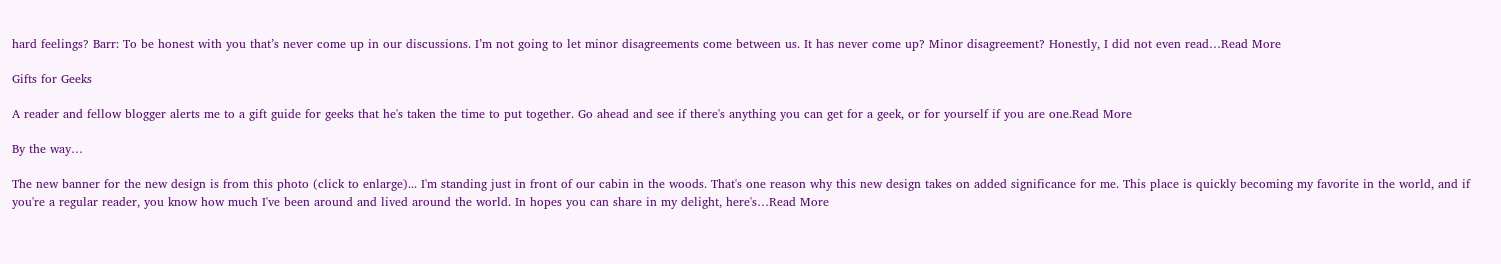hard feelings? Barr: To be honest with you that’s never come up in our discussions. I’m not going to let minor disagreements come between us. It has never come up? Minor disagreement? Honestly, I did not even read…Read More

Gifts for Geeks

A reader and fellow blogger alerts me to a gift guide for geeks that he's taken the time to put together. Go ahead and see if there's anything you can get for a geek, or for yourself if you are one.Read More

By the way…

The new banner for the new design is from this photo (click to enlarge)... I'm standing just in front of our cabin in the woods. That's one reason why this new design takes on added significance for me. This place is quickly becoming my favorite in the world, and if you're a regular reader, you know how much I've been around and lived around the world. In hopes you can share in my delight, here's…Read More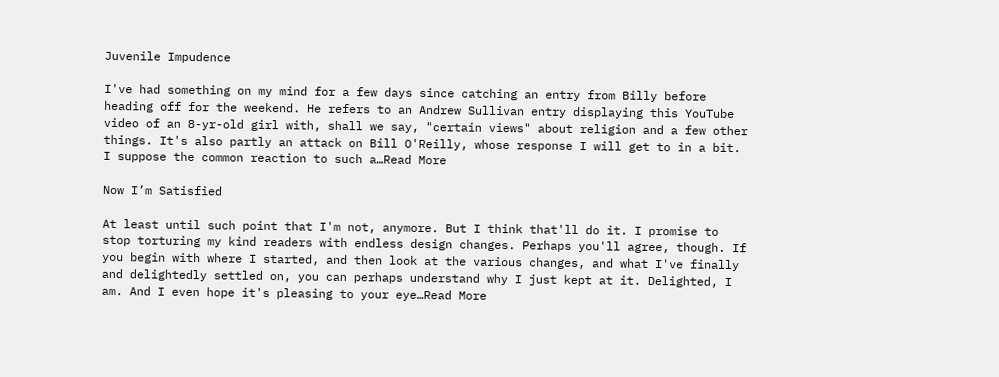Juvenile Impudence

I've had something on my mind for a few days since catching an entry from Billy before heading off for the weekend. He refers to an Andrew Sullivan entry displaying this YouTube video of an 8-yr-old girl with, shall we say, "certain views" about religion and a few other things. It's also partly an attack on Bill O'Reilly, whose response I will get to in a bit. I suppose the common reaction to such a…Read More

Now I’m Satisfied

At least until such point that I'm not, anymore. But I think that'll do it. I promise to stop torturing my kind readers with endless design changes. Perhaps you'll agree, though. If you begin with where I started, and then look at the various changes, and what I've finally and delightedly settled on, you can perhaps understand why I just kept at it. Delighted, I am. And I even hope it's pleasing to your eye…Read More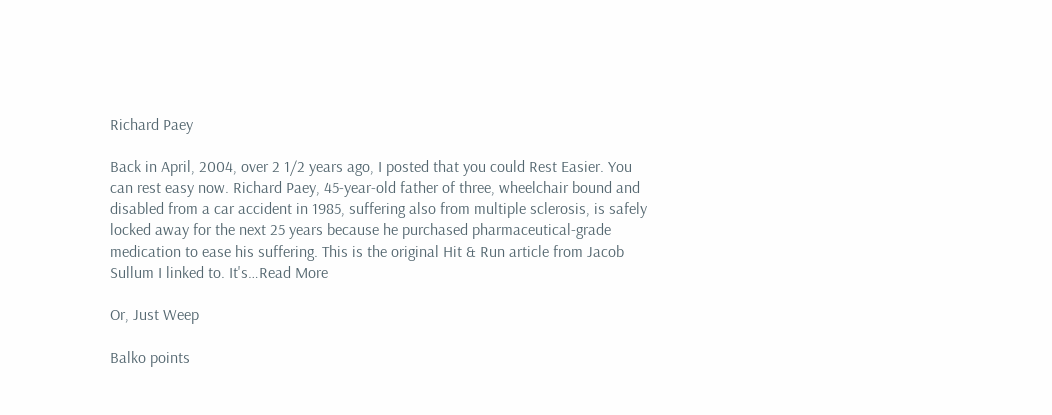Richard Paey

Back in April, 2004, over 2 1/2 years ago, I posted that you could Rest Easier. You can rest easy now. Richard Paey, 45-year-old father of three, wheelchair bound and disabled from a car accident in 1985, suffering also from multiple sclerosis, is safely locked away for the next 25 years because he purchased pharmaceutical-grade medication to ease his suffering. This is the original Hit & Run article from Jacob Sullum I linked to. It's…Read More

Or, Just Weep

Balko points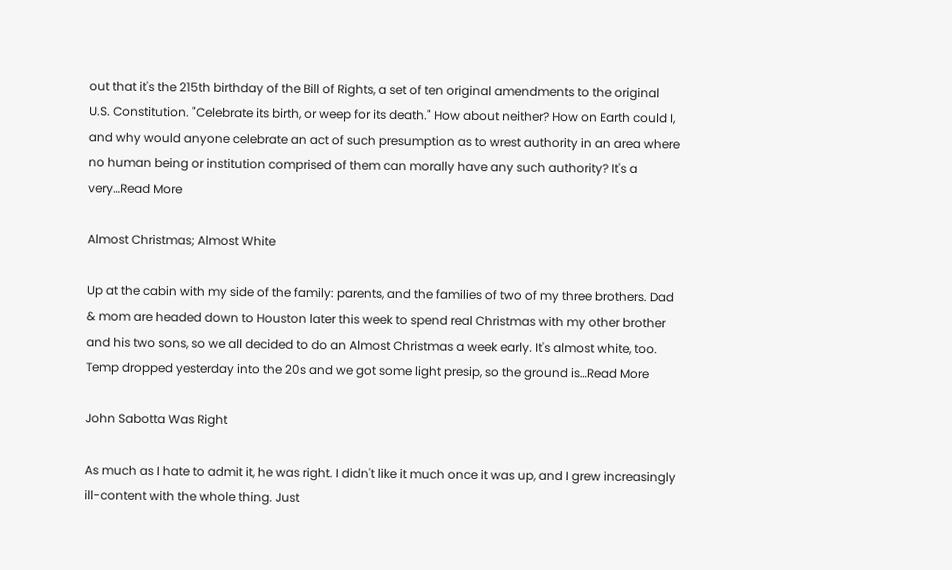out that it's the 215th birthday of the Bill of Rights, a set of ten original amendments to the original U.S. Constitution. "Celebrate its birth, or weep for its death." How about neither? How on Earth could I, and why would anyone celebrate an act of such presumption as to wrest authority in an area where no human being or institution comprised of them can morally have any such authority? It's a very…Read More

Almost Christmas; Almost White

Up at the cabin with my side of the family: parents, and the families of two of my three brothers. Dad & mom are headed down to Houston later this week to spend real Christmas with my other brother and his two sons, so we all decided to do an Almost Christmas a week early. It's almost white, too. Temp dropped yesterday into the 20s and we got some light presip, so the ground is…Read More

John Sabotta Was Right

As much as I hate to admit it, he was right. I didn't like it much once it was up, and I grew increasingly ill-content with the whole thing. Just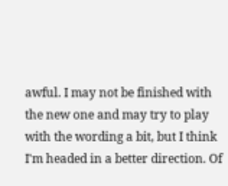awful. I may not be finished with the new one and may try to play with the wording a bit, but I think I'm headed in a better direction. Of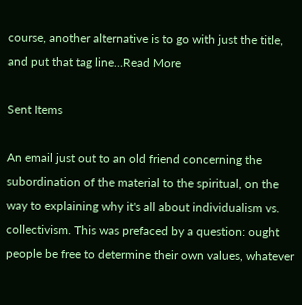course, another alternative is to go with just the title, and put that tag line…Read More

Sent Items

An email just out to an old friend concerning the subordination of the material to the spiritual, on the way to explaining why it's all about individualism vs. collectivism. This was prefaced by a question: ought people be free to determine their own values, whatever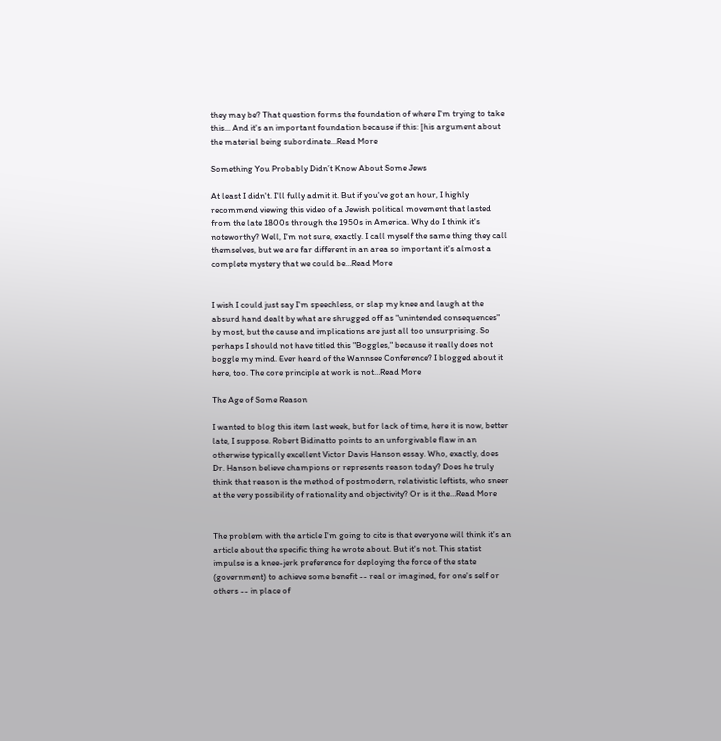they may be? That question forms the foundation of where I'm trying to take this... And it's an important foundation because if this: [his argument about the material being subordinate…Read More

Something You Probably Didn’t Know About Some Jews

At least I didn't. I'll fully admit it. But if you've got an hour, I highly recommend viewing this video of a Jewish political movement that lasted from the late 1800s through the 1950s in America. Why do I think it's noteworthy? Well, I'm not sure, exactly. I call myself the same thing they call themselves, but we are far different in an area so important it's almost a complete mystery that we could be…Read More


I wish I could just say I'm speechless, or slap my knee and laugh at the absurd hand dealt by what are shrugged off as "unintended consequences" by most, but the cause and implications are just all too unsurprising. So perhaps I should not have titled this "Boggles," because it really does not boggle my mind. Ever heard of the Wannsee Conference? I blogged about it here, too. The core principle at work is not…Read More

The Age of Some Reason

I wanted to blog this item last week, but for lack of time, here it is now, better late, I suppose. Robert Bidinatto points to an unforgivable flaw in an otherwise typically excellent Victor Davis Hanson essay. Who, exactly, does Dr. Hanson believe champions or represents reason today? Does he truly think that reason is the method of postmodern, relativistic leftists, who sneer at the very possibility of rationality and objectivity? Or is it the…Read More


The problem with the article I'm going to cite is that everyone will think it's an article about the specific thing he wrote about. But it's not. This statist impulse is a knee-jerk preference for deploying the force of the state (government) to achieve some benefit -- real or imagined, for one's self or others -- in place of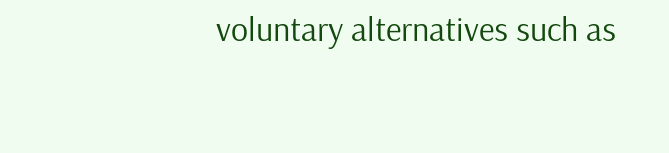voluntary alternatives such as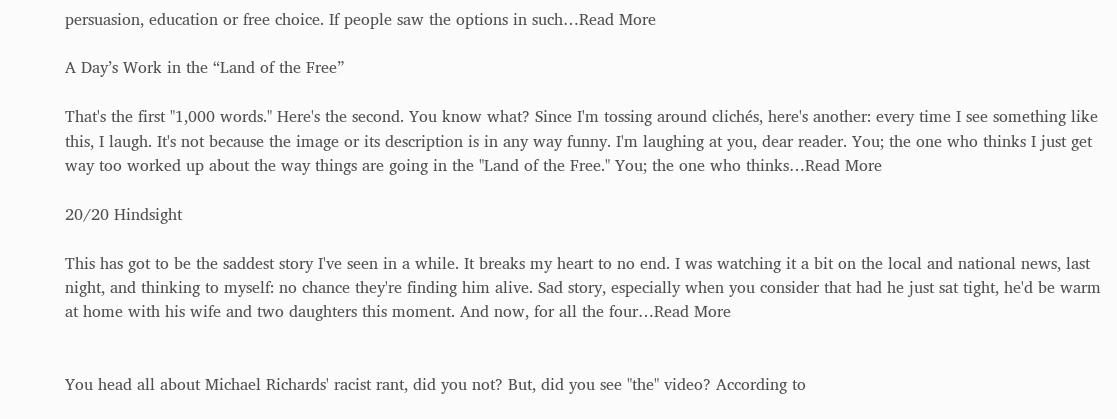persuasion, education or free choice. If people saw the options in such…Read More

A Day’s Work in the “Land of the Free”

That's the first "1,000 words." Here's the second. You know what? Since I'm tossing around clichés, here's another: every time I see something like this, I laugh. It's not because the image or its description is in any way funny. I'm laughing at you, dear reader. You; the one who thinks I just get way too worked up about the way things are going in the "Land of the Free." You; the one who thinks…Read More

20/20 Hindsight

This has got to be the saddest story I've seen in a while. It breaks my heart to no end. I was watching it a bit on the local and national news, last night, and thinking to myself: no chance they're finding him alive. Sad story, especially when you consider that had he just sat tight, he'd be warm at home with his wife and two daughters this moment. And now, for all the four…Read More


You head all about Michael Richards' racist rant, did you not? But, did you see "the" video? According to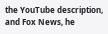the YouTube description, and Fox News, he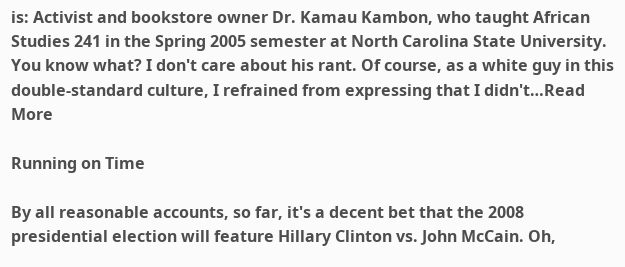is: Activist and bookstore owner Dr. Kamau Kambon, who taught African Studies 241 in the Spring 2005 semester at North Carolina State University. You know what? I don't care about his rant. Of course, as a white guy in this double-standard culture, I refrained from expressing that I didn't…Read More

Running on Time

By all reasonable accounts, so far, it's a decent bet that the 2008 presidential election will feature Hillary Clinton vs. John McCain. Oh,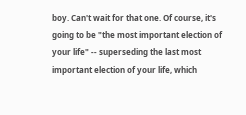boy. Can't wait for that one. Of course, it's going to be "the most important election of your life" -- superseding the last most important election of your life, which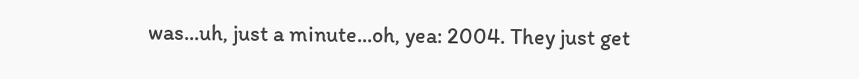was...uh, just a minute...oh, yea: 2004. They just get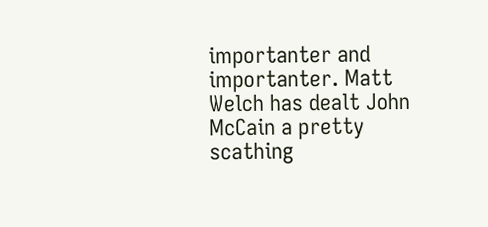importanter and importanter. Matt Welch has dealt John McCain a pretty scathing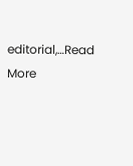editorial,…Read More